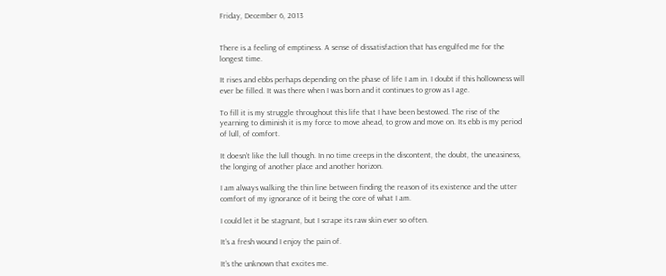Friday, December 6, 2013


There is a feeling of emptiness. A sense of dissatisfaction that has engulfed me for the longest time.

It rises and ebbs perhaps depending on the phase of life I am in. I doubt if this hollowness will ever be filled. It was there when I was born and it continues to grow as I age.

To fill it is my struggle throughout this life that I have been bestowed. The rise of the yearning to diminish it is my force to move ahead, to grow and move on. Its ebb is my period of lull, of comfort.

It doesn’t like the lull though. In no time creeps in the discontent, the doubt, the uneasiness, the longing of another place and another horizon.

I am always walking the thin line between finding the reason of its existence and the utter comfort of my ignorance of it being the core of what I am.

I could let it be stagnant, but I scrape its raw skin ever so often.

It’s a fresh wound I enjoy the pain of.

It’s the unknown that excites me.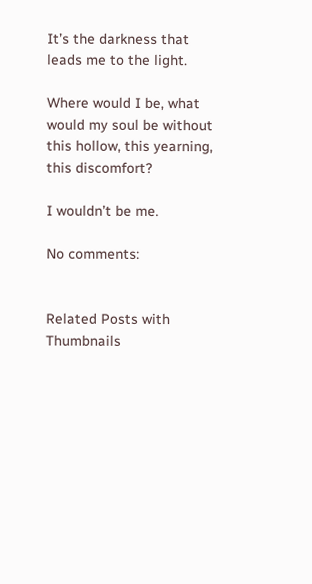It’s the darkness that leads me to the light.

Where would I be, what would my soul be without this hollow, this yearning, this discomfort?

I wouldn’t be me.

No comments:


Related Posts with Thumbnails